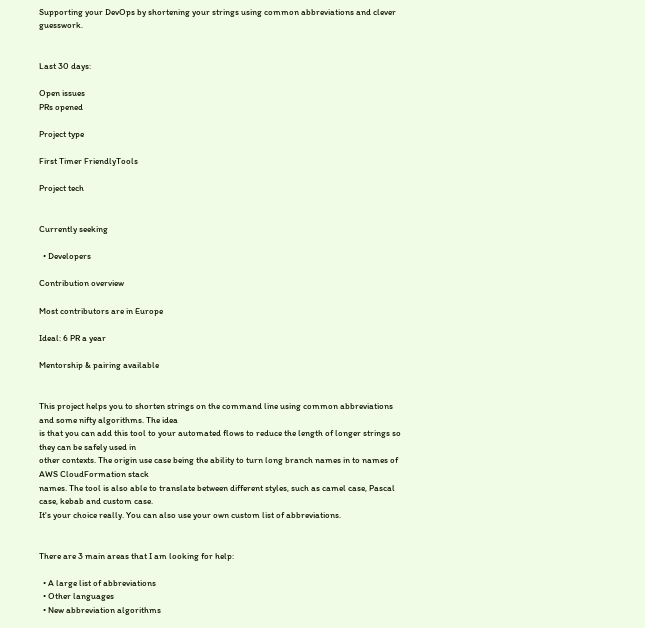Supporting your DevOps by shortening your strings using common abbreviations and clever guesswork.


Last 30 days:

Open issues
PRs opened

Project type

First Timer FriendlyTools

Project tech


Currently seeking

  • Developers

Contribution overview

Most contributors are in Europe

Ideal: 6 PR a year

Mentorship & pairing available


This project helps you to shorten strings on the command line using common abbreviations and some nifty algorithms. The idea
is that you can add this tool to your automated flows to reduce the length of longer strings so they can be safely used in
other contexts. The origin use case being the ability to turn long branch names in to names of AWS CloudFormation stack
names. The tool is also able to translate between different styles, such as camel case, Pascal case, kebab and custom case.
It's your choice really. You can also use your own custom list of abbreviations.


There are 3 main areas that I am looking for help:

  • A large list of abbreviations
  • Other languages
  • New abbreviation algorithms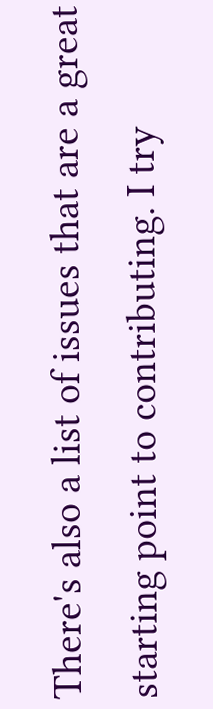There's also a list of issues that are a great starting point to contributing. I try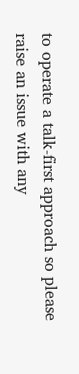to operate a talk-first approach so please
raise an issue with any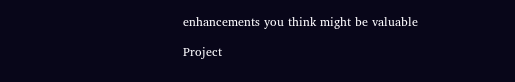enhancements you think might be valuable

Project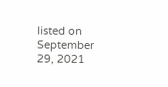listed on September 29, 2021